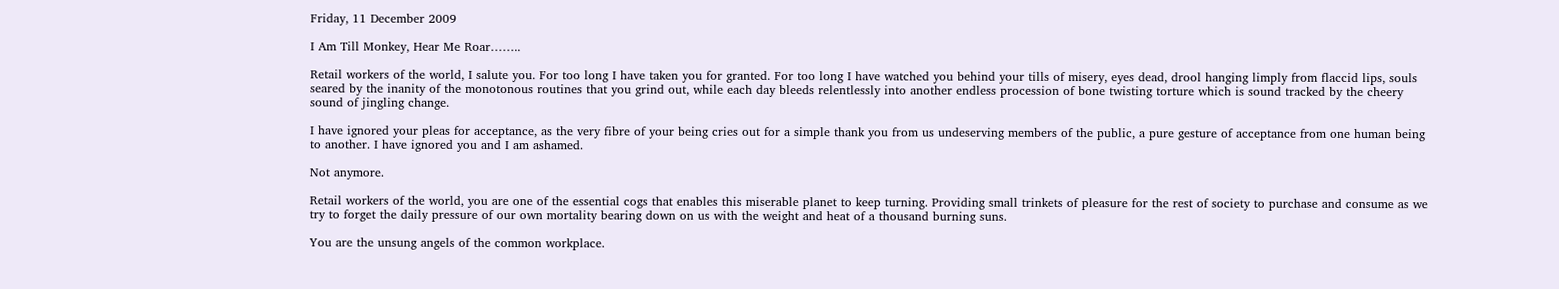Friday, 11 December 2009

I Am Till Monkey, Hear Me Roar……..

Retail workers of the world, I salute you. For too long I have taken you for granted. For too long I have watched you behind your tills of misery, eyes dead, drool hanging limply from flaccid lips, souls seared by the inanity of the monotonous routines that you grind out, while each day bleeds relentlessly into another endless procession of bone twisting torture which is sound tracked by the cheery sound of jingling change.

I have ignored your pleas for acceptance, as the very fibre of your being cries out for a simple thank you from us undeserving members of the public, a pure gesture of acceptance from one human being to another. I have ignored you and I am ashamed.

Not anymore.

Retail workers of the world, you are one of the essential cogs that enables this miserable planet to keep turning. Providing small trinkets of pleasure for the rest of society to purchase and consume as we try to forget the daily pressure of our own mortality bearing down on us with the weight and heat of a thousand burning suns.

You are the unsung angels of the common workplace.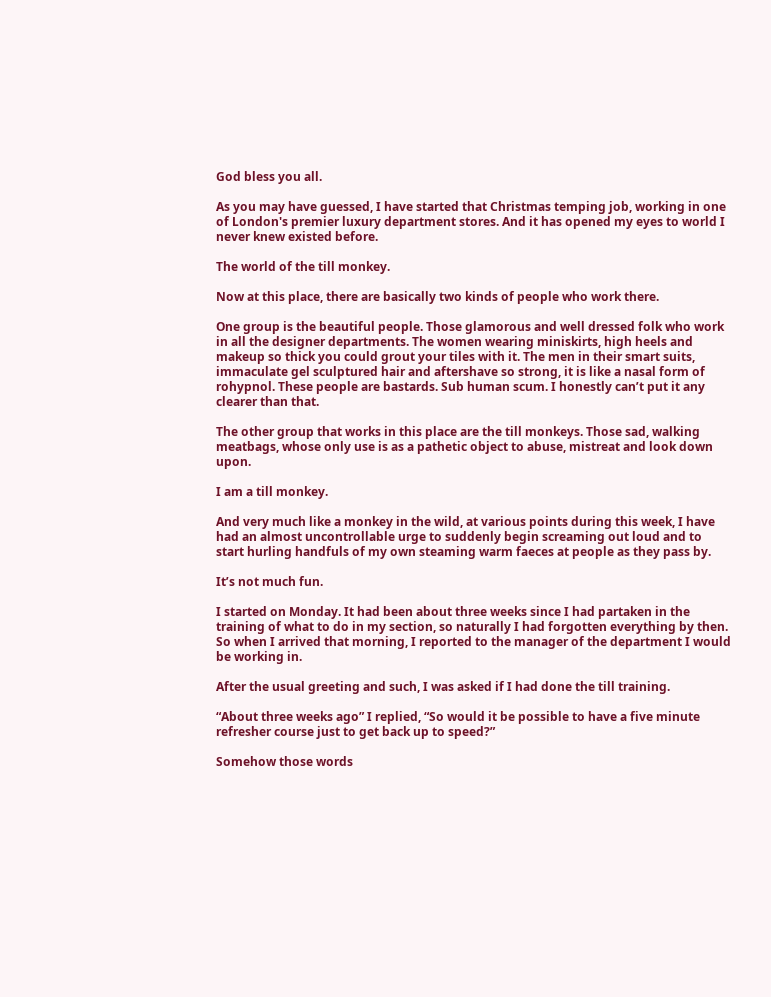God bless you all.

As you may have guessed, I have started that Christmas temping job, working in one of London's premier luxury department stores. And it has opened my eyes to world I never knew existed before.

The world of the till monkey.

Now at this place, there are basically two kinds of people who work there.

One group is the beautiful people. Those glamorous and well dressed folk who work in all the designer departments. The women wearing miniskirts, high heels and makeup so thick you could grout your tiles with it. The men in their smart suits, immaculate gel sculptured hair and aftershave so strong, it is like a nasal form of rohypnol. These people are bastards. Sub human scum. I honestly can’t put it any clearer than that.

The other group that works in this place are the till monkeys. Those sad, walking meatbags, whose only use is as a pathetic object to abuse, mistreat and look down upon.

I am a till monkey.

And very much like a monkey in the wild, at various points during this week, I have had an almost uncontrollable urge to suddenly begin screaming out loud and to start hurling handfuls of my own steaming warm faeces at people as they pass by.

It’s not much fun.

I started on Monday. It had been about three weeks since I had partaken in the training of what to do in my section, so naturally I had forgotten everything by then. So when I arrived that morning, I reported to the manager of the department I would be working in.

After the usual greeting and such, I was asked if I had done the till training.

“About three weeks ago” I replied, “So would it be possible to have a five minute refresher course just to get back up to speed?”

Somehow those words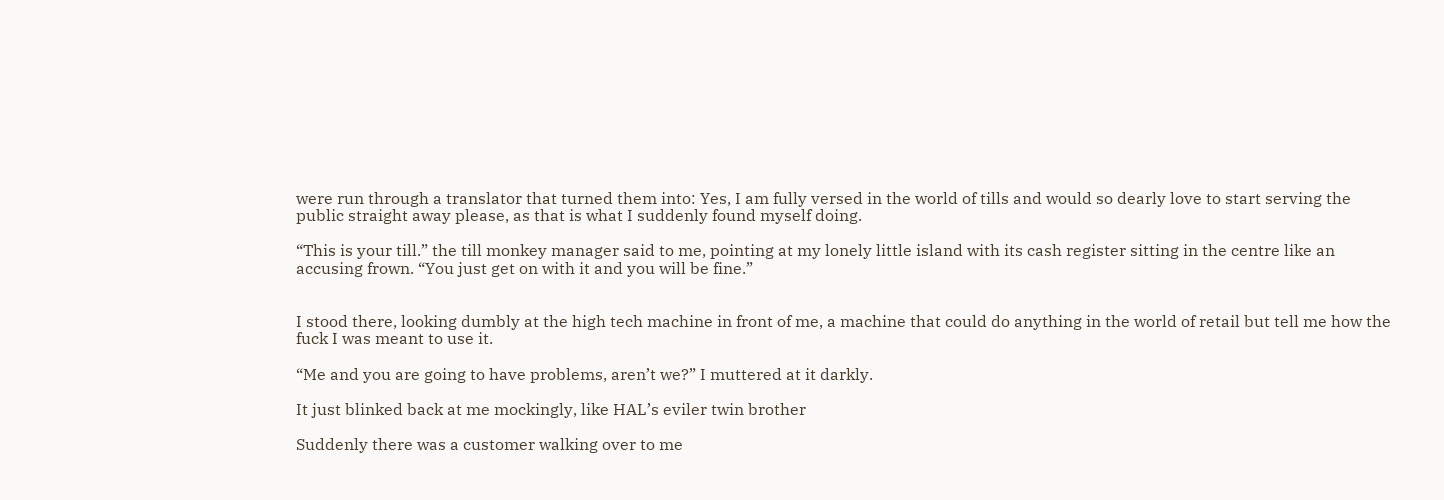were run through a translator that turned them into: Yes, I am fully versed in the world of tills and would so dearly love to start serving the public straight away please, as that is what I suddenly found myself doing.

“This is your till.” the till monkey manager said to me, pointing at my lonely little island with its cash register sitting in the centre like an accusing frown. “You just get on with it and you will be fine.”


I stood there, looking dumbly at the high tech machine in front of me, a machine that could do anything in the world of retail but tell me how the fuck I was meant to use it.

“Me and you are going to have problems, aren’t we?” I muttered at it darkly.

It just blinked back at me mockingly, like HAL’s eviler twin brother

Suddenly there was a customer walking over to me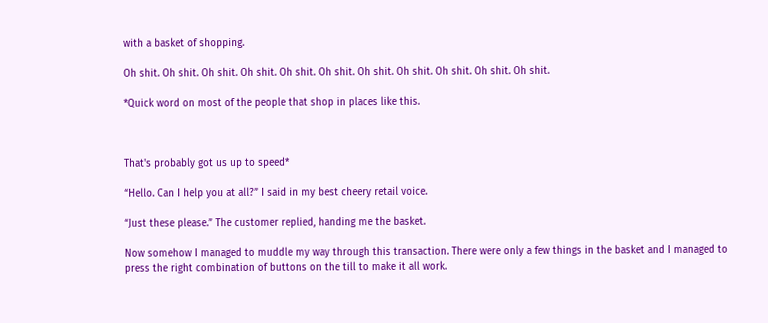with a basket of shopping.

Oh shit. Oh shit. Oh shit. Oh shit. Oh shit. Oh shit. Oh shit. Oh shit. Oh shit. Oh shit. Oh shit.

*Quick word on most of the people that shop in places like this.



That's probably got us up to speed*

“Hello. Can I help you at all?” I said in my best cheery retail voice.

“Just these please.” The customer replied, handing me the basket.

Now somehow I managed to muddle my way through this transaction. There were only a few things in the basket and I managed to press the right combination of buttons on the till to make it all work.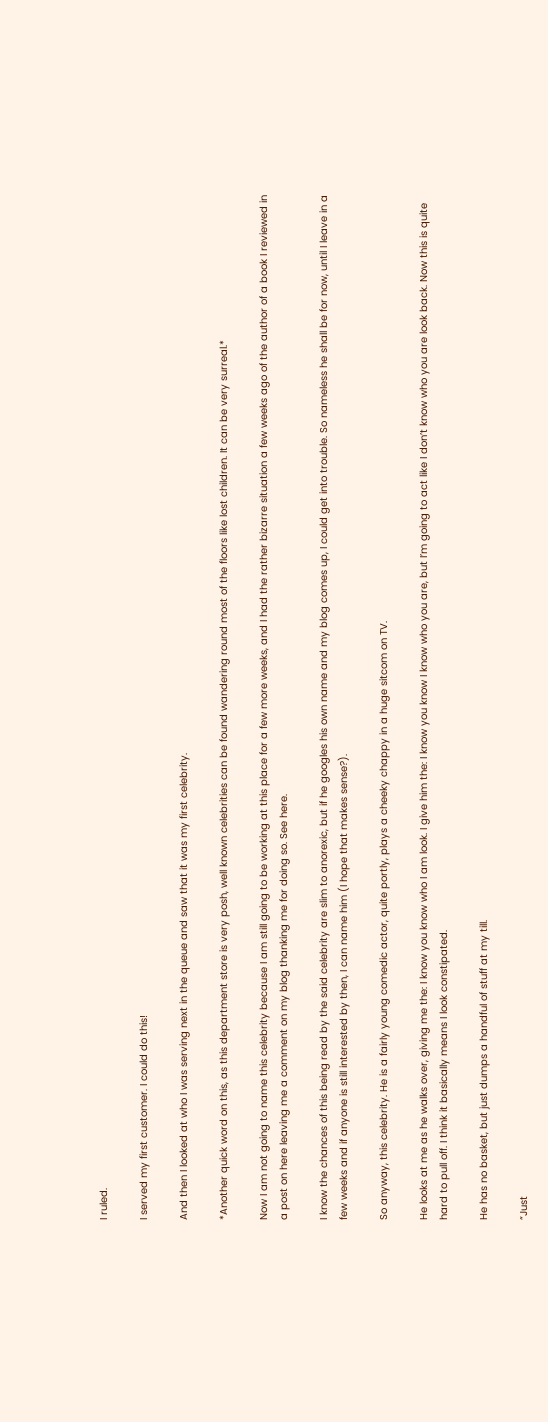I ruled.

I served my first customer. I could do this!

And then I looked at who I was serving next in the queue and saw that it was my first celebrity.

*Another quick word on this, as this department store is very posh, well known celebrities can be found wandering round most of the floors like lost children. It can be very surreal.*

Now I am not going to name this celebrity because I am still going to be working at this place for a few more weeks, and I had the rather bizarre situation a few weeks ago of the author of a book I reviewed in a post on here leaving me a comment on my blog thanking me for doing so. See here.

I know the chances of this being read by the said celebrity are slim to anorexic, but if he googles his own name and my blog comes up, I could get into trouble. So nameless he shall be for now, until I leave in a few weeks and if anyone is still interested by then, I can name him (I hope that makes sense?).

So anyway, this celebrity. He is a fairly young comedic actor, quite portly, plays a cheeky chappy in a huge sitcom on TV.

He looks at me as he walks over, giving me the: I know you know who I am look. I give him the: I know you know I know who you are, but I’m going to act like I don’t know who you are look back. Now this is quite hard to pull off. I think it basically means I look constipated.

He has no basket, but just dumps a handful of stuff at my till.

“Just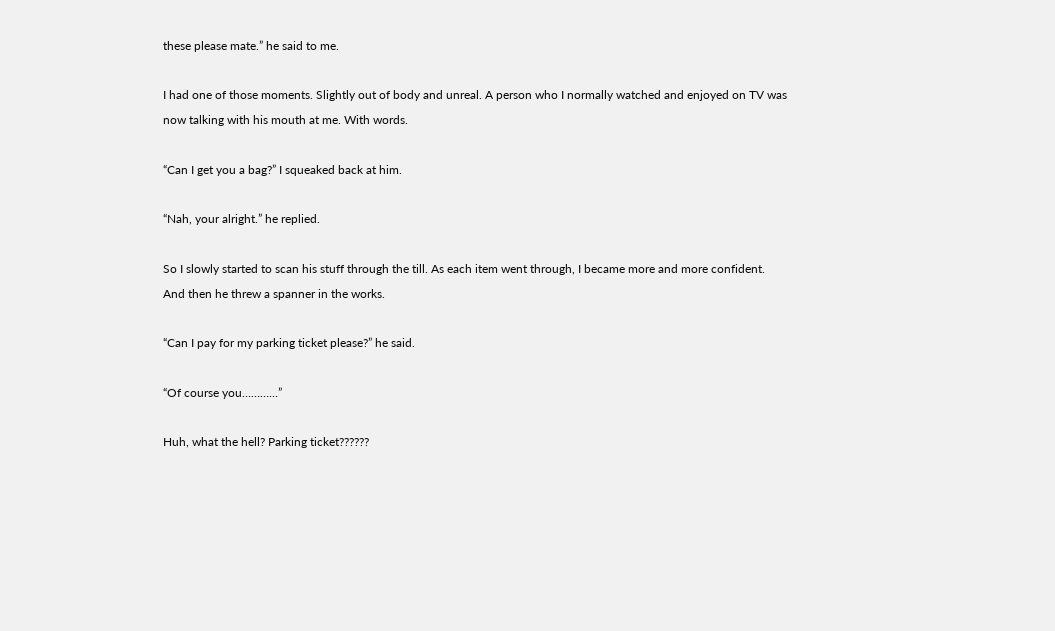these please mate.” he said to me.

I had one of those moments. Slightly out of body and unreal. A person who I normally watched and enjoyed on TV was now talking with his mouth at me. With words.

“Can I get you a bag?” I squeaked back at him.

“Nah, your alright.” he replied.

So I slowly started to scan his stuff through the till. As each item went through, I became more and more confident. And then he threw a spanner in the works.

“Can I pay for my parking ticket please?” he said.

“Of course you…………”

Huh, what the hell? Parking ticket??????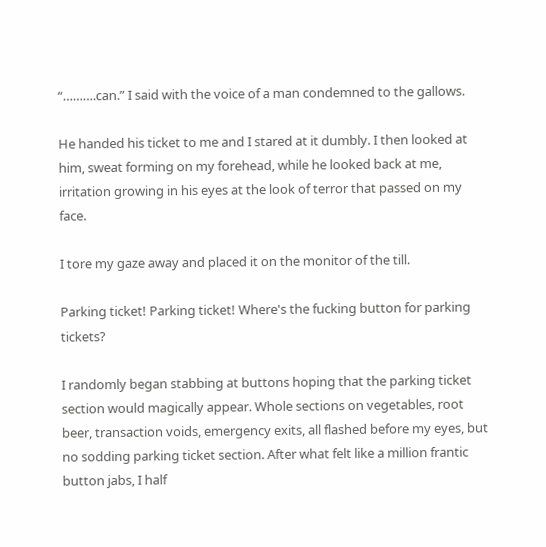“……….can.” I said with the voice of a man condemned to the gallows.

He handed his ticket to me and I stared at it dumbly. I then looked at him, sweat forming on my forehead, while he looked back at me, irritation growing in his eyes at the look of terror that passed on my face.

I tore my gaze away and placed it on the monitor of the till.

Parking ticket! Parking ticket! Where's the fucking button for parking tickets?

I randomly began stabbing at buttons hoping that the parking ticket section would magically appear. Whole sections on vegetables, root beer, transaction voids, emergency exits, all flashed before my eyes, but no sodding parking ticket section. After what felt like a million frantic button jabs, I half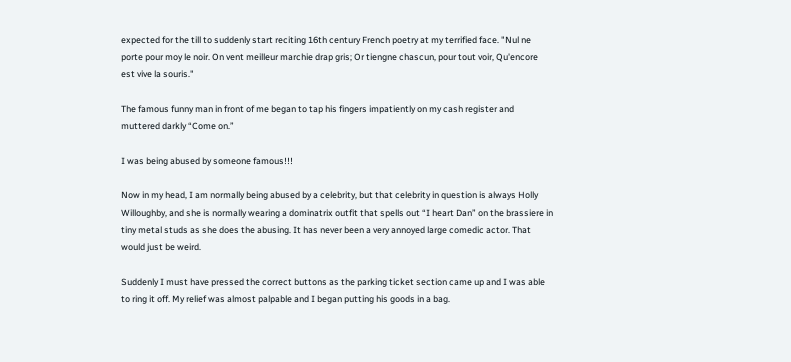expected for the till to suddenly start reciting 16th century French poetry at my terrified face. "Nul ne porte pour moy le noir. On vent meilleur marchie drap gris; Or tiengne chascun, pour tout voir, Qu'encore est vive la souris."

The famous funny man in front of me began to tap his fingers impatiently on my cash register and muttered darkly “Come on.”

I was being abused by someone famous!!!

Now in my head, I am normally being abused by a celebrity, but that celebrity in question is always Holly Willoughby, and she is normally wearing a dominatrix outfit that spells out “I heart Dan” on the brassiere in tiny metal studs as she does the abusing. It has never been a very annoyed large comedic actor. That would just be weird.

Suddenly I must have pressed the correct buttons as the parking ticket section came up and I was able to ring it off. My relief was almost palpable and I began putting his goods in a bag.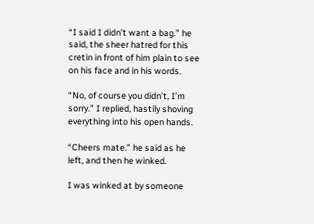“I said I didn’t want a bag.” he said, the sheer hatred for this cretin in front of him plain to see on his face and in his words.

“No, of course you didn’t, I’m sorry.” I replied, hastily shoving everything into his open hands.

“Cheers mate.” he said as he left, and then he winked.

I was winked at by someone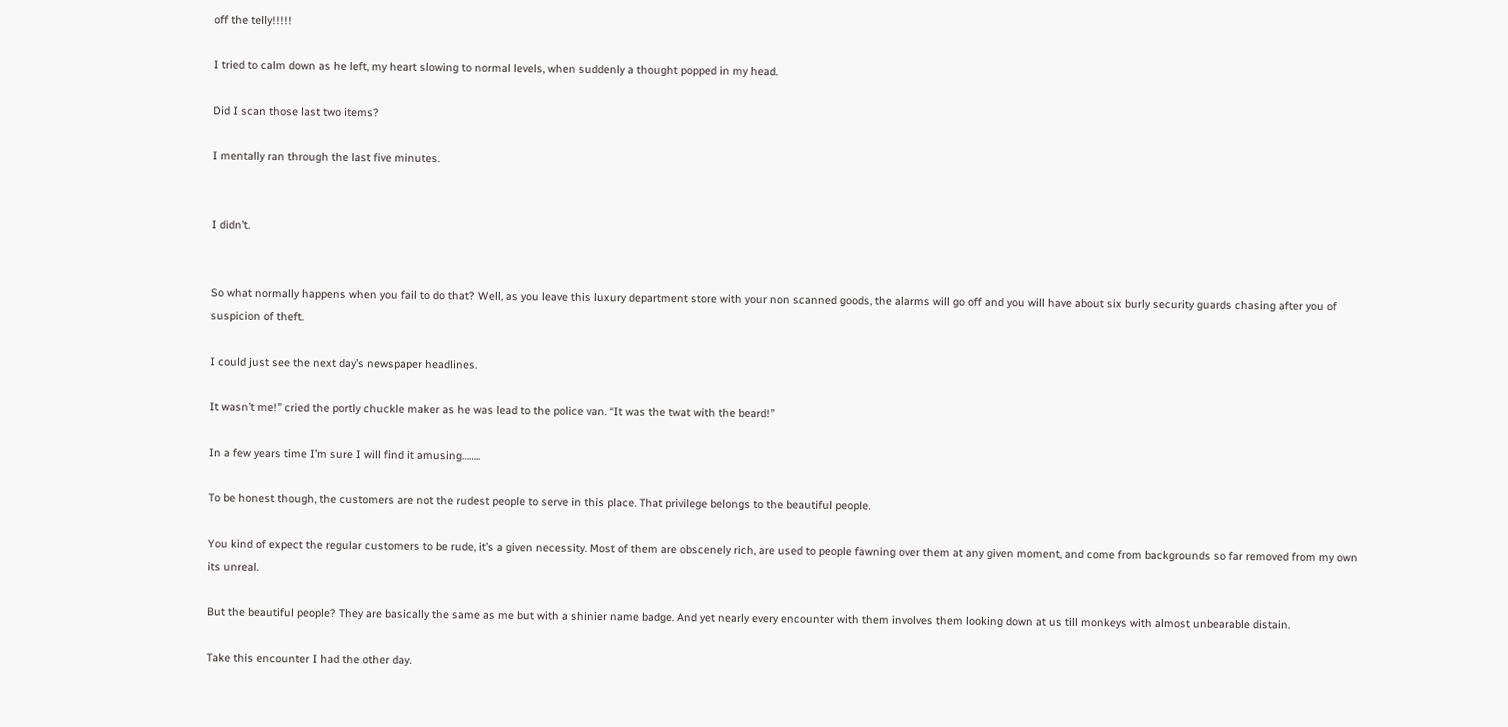off the telly!!!!!

I tried to calm down as he left, my heart slowing to normal levels, when suddenly a thought popped in my head.

Did I scan those last two items?

I mentally ran through the last five minutes.


I didn’t.


So what normally happens when you fail to do that? Well, as you leave this luxury department store with your non scanned goods, the alarms will go off and you will have about six burly security guards chasing after you of suspicion of theft.

I could just see the next day’s newspaper headlines.

It wasn’t me!” cried the portly chuckle maker as he was lead to the police van. “It was the twat with the beard!”

In a few years time I’m sure I will find it amusing……..

To be honest though, the customers are not the rudest people to serve in this place. That privilege belongs to the beautiful people.

You kind of expect the regular customers to be rude, it’s a given necessity. Most of them are obscenely rich, are used to people fawning over them at any given moment, and come from backgrounds so far removed from my own its unreal.

But the beautiful people? They are basically the same as me but with a shinier name badge. And yet nearly every encounter with them involves them looking down at us till monkeys with almost unbearable distain.

Take this encounter I had the other day.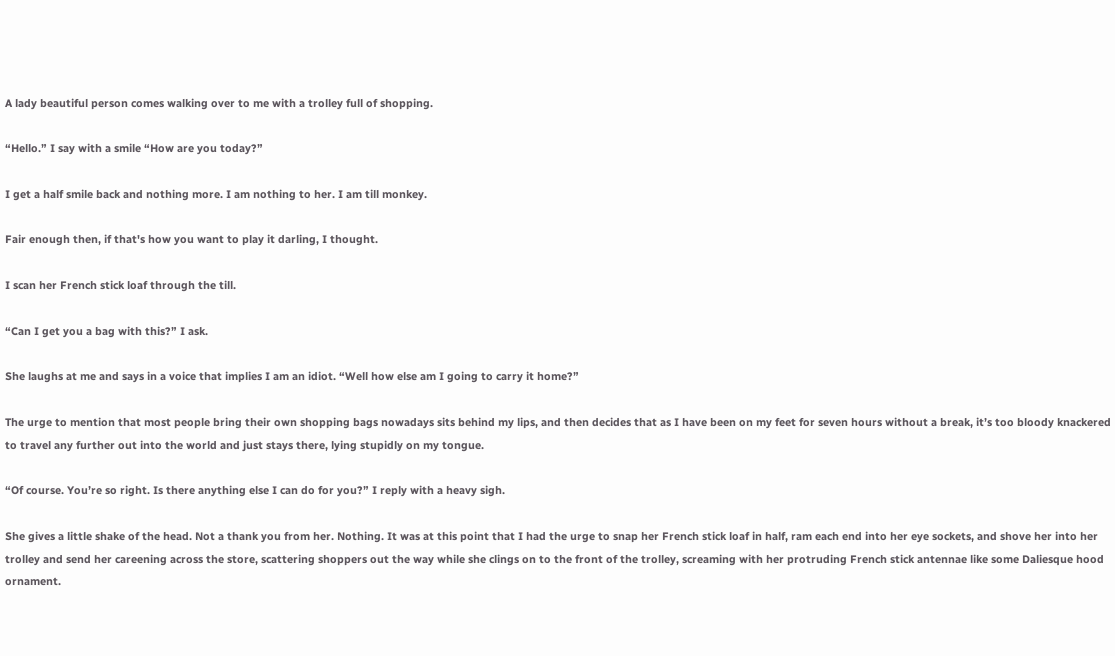A lady beautiful person comes walking over to me with a trolley full of shopping.

“Hello.” I say with a smile “How are you today?”

I get a half smile back and nothing more. I am nothing to her. I am till monkey.

Fair enough then, if that's how you want to play it darling, I thought.

I scan her French stick loaf through the till.

“Can I get you a bag with this?” I ask.

She laughs at me and says in a voice that implies I am an idiot. “Well how else am I going to carry it home?”

The urge to mention that most people bring their own shopping bags nowadays sits behind my lips, and then decides that as I have been on my feet for seven hours without a break, it’s too bloody knackered to travel any further out into the world and just stays there, lying stupidly on my tongue.

“Of course. You’re so right. Is there anything else I can do for you?” I reply with a heavy sigh.

She gives a little shake of the head. Not a thank you from her. Nothing. It was at this point that I had the urge to snap her French stick loaf in half, ram each end into her eye sockets, and shove her into her trolley and send her careening across the store, scattering shoppers out the way while she clings on to the front of the trolley, screaming with her protruding French stick antennae like some Daliesque hood ornament.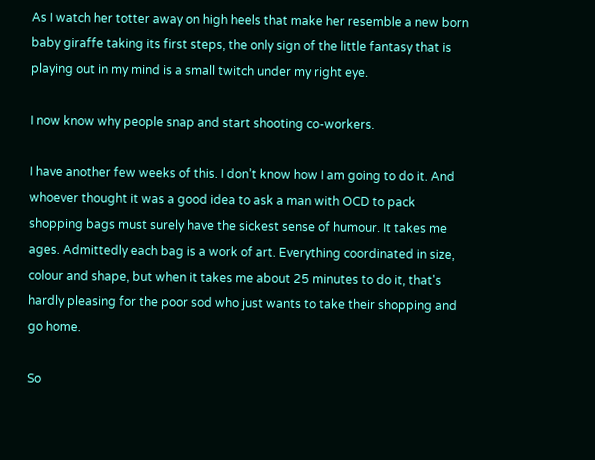As I watch her totter away on high heels that make her resemble a new born baby giraffe taking its first steps, the only sign of the little fantasy that is playing out in my mind is a small twitch under my right eye.

I now know why people snap and start shooting co-workers.

I have another few weeks of this. I don’t know how I am going to do it. And whoever thought it was a good idea to ask a man with OCD to pack shopping bags must surely have the sickest sense of humour. It takes me ages. Admittedly each bag is a work of art. Everything coordinated in size, colour and shape, but when it takes me about 25 minutes to do it, that's hardly pleasing for the poor sod who just wants to take their shopping and go home.

So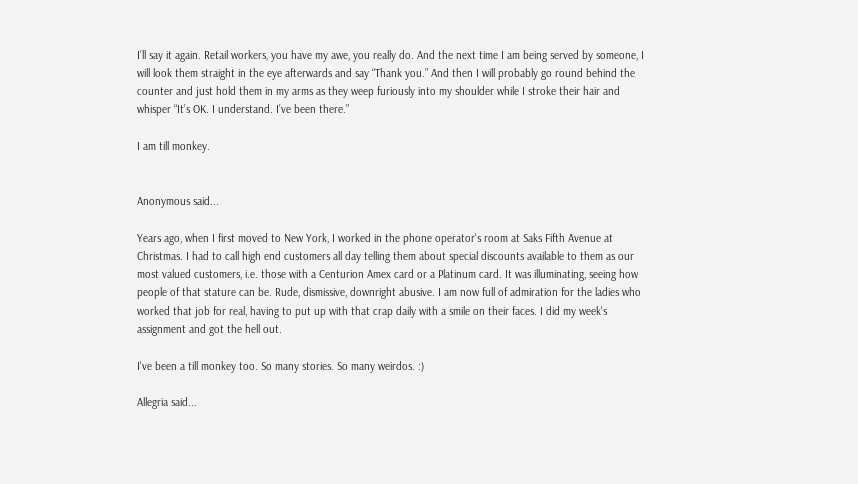I’ll say it again. Retail workers, you have my awe, you really do. And the next time I am being served by someone, I will look them straight in the eye afterwards and say “Thank you.” And then I will probably go round behind the counter and just hold them in my arms as they weep furiously into my shoulder while I stroke their hair and whisper “It’s OK. I understand. I’ve been there.”

I am till monkey.


Anonymous said...

Years ago, when I first moved to New York, I worked in the phone operator's room at Saks Fifth Avenue at Christmas. I had to call high end customers all day telling them about special discounts available to them as our most valued customers, i.e. those with a Centurion Amex card or a Platinum card. It was illuminating, seeing how people of that stature can be. Rude, dismissive, downright abusive. I am now full of admiration for the ladies who worked that job for real, having to put up with that crap daily with a smile on their faces. I did my week's assignment and got the hell out.

I've been a till monkey too. So many stories. So many weirdos. :)

Allegria said...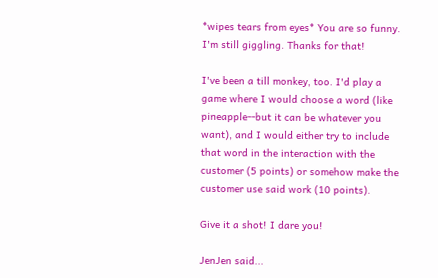*wipes tears from eyes* You are so funny. I'm still giggling. Thanks for that!

I've been a till monkey, too. I'd play a game where I would choose a word (like pineapple--but it can be whatever you want), and I would either try to include that word in the interaction with the customer (5 points) or somehow make the customer use said work (10 points).

Give it a shot! I dare you!

JenJen said...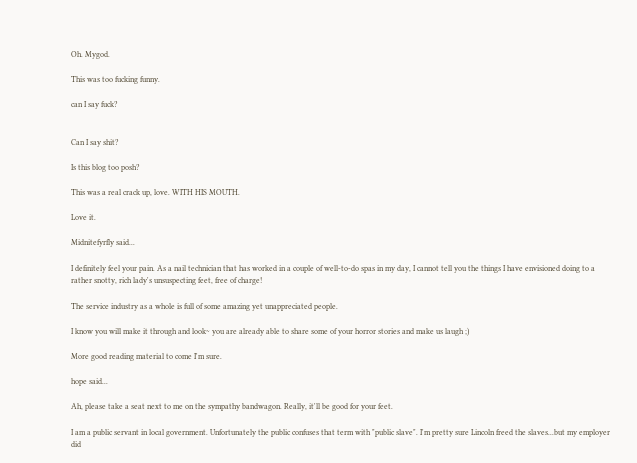Oh. Mygod.

This was too fucking funny.

can I say fuck?


Can I say shit?

Is this blog too posh?

This was a real crack up, love. WITH HIS MOUTH.

Love it.

Midnitefyrfly said...

I definitely feel your pain. As a nail technician that has worked in a couple of well-to-do spas in my day, I cannot tell you the things I have envisioned doing to a rather snotty, rich lady's unsuspecting feet, free of charge!

The service industry as a whole is full of some amazing yet unappreciated people.

I know you will make it through and look~ you are already able to share some of your horror stories and make us laugh ;)

More good reading material to come I'm sure.

hope said...

Ah, please take a seat next to me on the sympathy bandwagon. Really, it'll be good for your feet.

I am a public servant in local government. Unfortunately the public confuses that term with "public slave". I'm pretty sure Lincoln freed the slaves...but my employer did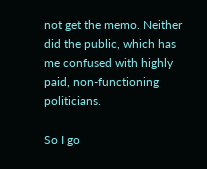not get the memo. Neither did the public, which has me confused with highly paid, non-functioning politicians.

So I go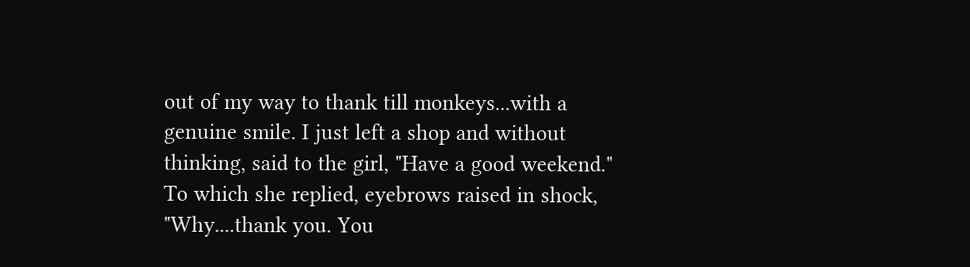out of my way to thank till monkeys...with a genuine smile. I just left a shop and without thinking, said to the girl, "Have a good weekend." To which she replied, eyebrows raised in shock, "Why....thank you. You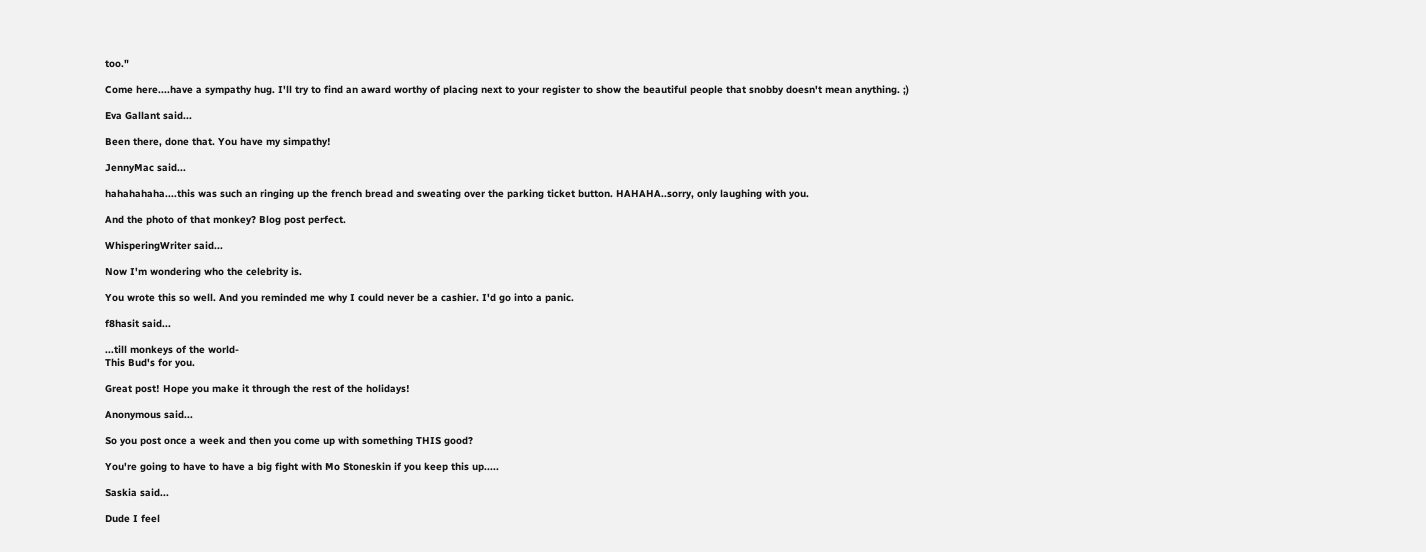too."

Come here....have a sympathy hug. I'll try to find an award worthy of placing next to your register to show the beautiful people that snobby doesn't mean anything. ;)

Eva Gallant said...

Been there, done that. You have my simpathy!

JennyMac said...

hahahahaha....this was such an ringing up the french bread and sweating over the parking ticket button. HAHAHA..sorry, only laughing with you.

And the photo of that monkey? Blog post perfect.

WhisperingWriter said...

Now I'm wondering who the celebrity is.

You wrote this so well. And you reminded me why I could never be a cashier. I'd go into a panic.

f8hasit said...

...till monkeys of the world-
This Bud's for you.

Great post! Hope you make it through the rest of the holidays!

Anonymous said...

So you post once a week and then you come up with something THIS good?

You're going to have to have a big fight with Mo Stoneskin if you keep this up.....

Saskia said...

Dude I feel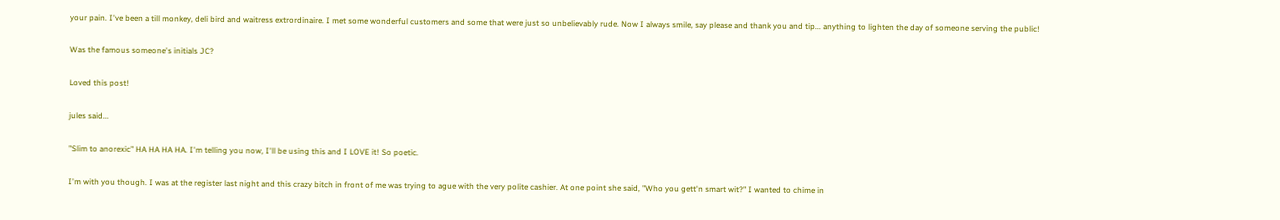your pain. I've been a till monkey, deli bird and waitress extrordinaire. I met some wonderful customers and some that were just so unbelievably rude. Now I always smile, say please and thank you and tip... anything to lighten the day of someone serving the public!

Was the famous someone's initials JC?

Loved this post!

jules said...

"Slim to anorexic" HA HA HA HA. I'm telling you now, I'll be using this and I LOVE it! So poetic.

I'm with you though. I was at the register last night and this crazy bitch in front of me was trying to ague with the very polite cashier. At one point she said, "Who you gett'n smart wit?" I wanted to chime in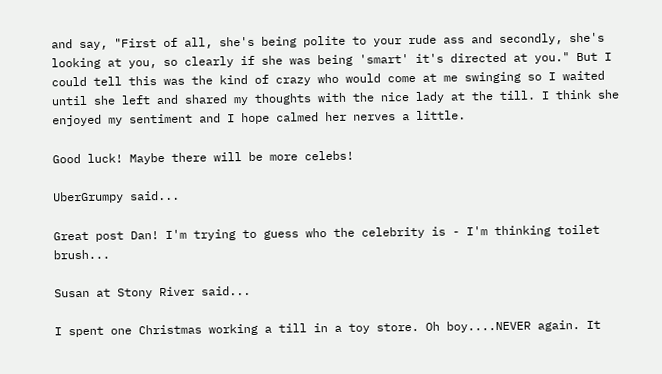and say, "First of all, she's being polite to your rude ass and secondly, she's looking at you, so clearly if she was being 'smart' it's directed at you." But I could tell this was the kind of crazy who would come at me swinging so I waited until she left and shared my thoughts with the nice lady at the till. I think she enjoyed my sentiment and I hope calmed her nerves a little.

Good luck! Maybe there will be more celebs!

UberGrumpy said...

Great post Dan! I'm trying to guess who the celebrity is - I'm thinking toilet brush...

Susan at Stony River said...

I spent one Christmas working a till in a toy store. Oh boy....NEVER again. It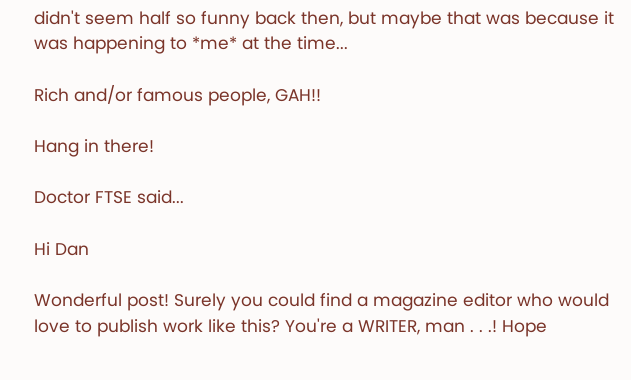didn't seem half so funny back then, but maybe that was because it was happening to *me* at the time...

Rich and/or famous people, GAH!!

Hang in there!

Doctor FTSE said...

Hi Dan

Wonderful post! Surely you could find a magazine editor who would love to publish work like this? You're a WRITER, man . . .! Hope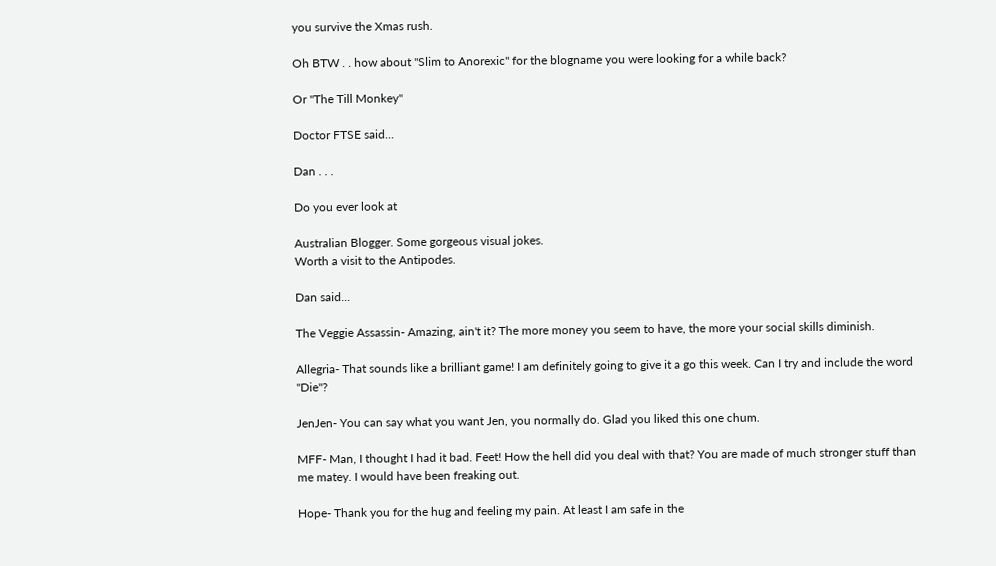you survive the Xmas rush.

Oh BTW . . how about "Slim to Anorexic" for the blogname you were looking for a while back?

Or "The Till Monkey"

Doctor FTSE said...

Dan . . .

Do you ever look at

Australian Blogger. Some gorgeous visual jokes.
Worth a visit to the Antipodes.

Dan said...

The Veggie Assassin- Amazing, ain't it? The more money you seem to have, the more your social skills diminish.

Allegria- That sounds like a brilliant game! I am definitely going to give it a go this week. Can I try and include the word "Die"?

JenJen- You can say what you want Jen, you normally do. Glad you liked this one chum.

MFF- Man, I thought I had it bad. Feet! How the hell did you deal with that? You are made of much stronger stuff than me matey. I would have been freaking out.

Hope- Thank you for the hug and feeling my pain. At least I am safe in the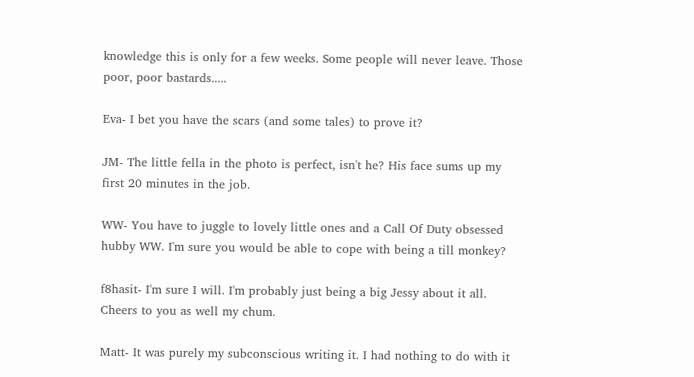knowledge this is only for a few weeks. Some people will never leave. Those poor, poor bastards.....

Eva- I bet you have the scars (and some tales) to prove it?

JM- The little fella in the photo is perfect, isn't he? His face sums up my first 20 minutes in the job.

WW- You have to juggle to lovely little ones and a Call Of Duty obsessed hubby WW. I'm sure you would be able to cope with being a till monkey?

f8hasit- I'm sure I will. I'm probably just being a big Jessy about it all. Cheers to you as well my chum.

Matt- It was purely my subconscious writing it. I had nothing to do with it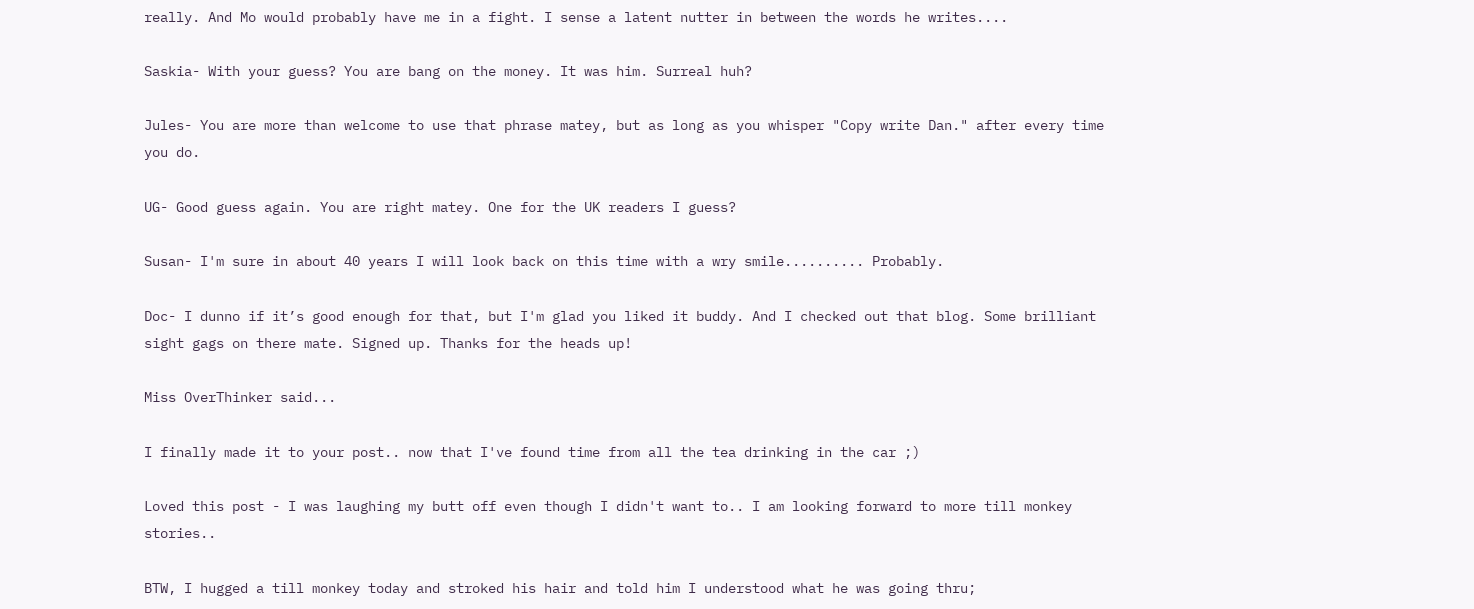really. And Mo would probably have me in a fight. I sense a latent nutter in between the words he writes....

Saskia- With your guess? You are bang on the money. It was him. Surreal huh?

Jules- You are more than welcome to use that phrase matey, but as long as you whisper "Copy write Dan." after every time you do.

UG- Good guess again. You are right matey. One for the UK readers I guess?

Susan- I'm sure in about 40 years I will look back on this time with a wry smile.......... Probably.

Doc- I dunno if it’s good enough for that, but I'm glad you liked it buddy. And I checked out that blog. Some brilliant sight gags on there mate. Signed up. Thanks for the heads up!

Miss OverThinker said...

I finally made it to your post.. now that I've found time from all the tea drinking in the car ;)

Loved this post - I was laughing my butt off even though I didn't want to.. I am looking forward to more till monkey stories..

BTW, I hugged a till monkey today and stroked his hair and told him I understood what he was going thru;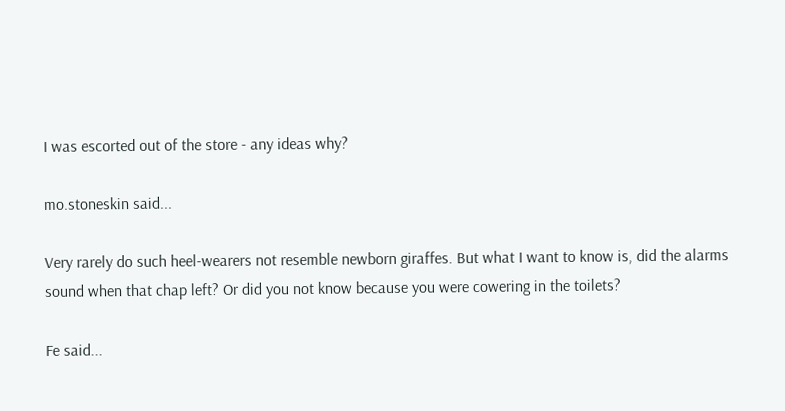I was escorted out of the store - any ideas why?

mo.stoneskin said...

Very rarely do such heel-wearers not resemble newborn giraffes. But what I want to know is, did the alarms sound when that chap left? Or did you not know because you were cowering in the toilets?

Fe said...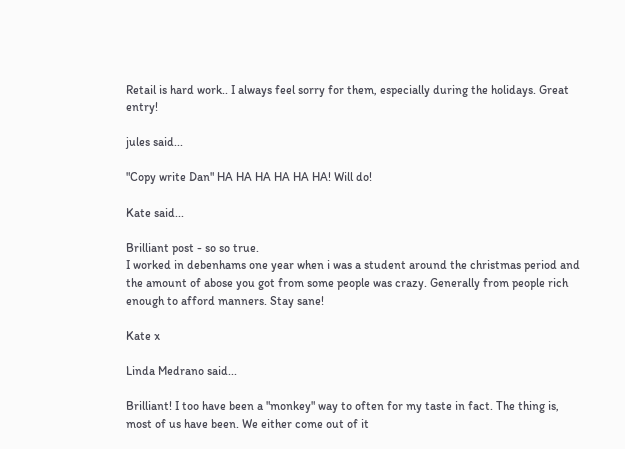Retail is hard work.. I always feel sorry for them, especially during the holidays. Great entry!

jules said...

"Copy write Dan" HA HA HA HA HA HA! Will do!

Kate said...

Brilliant post - so so true.
I worked in debenhams one year when i was a student around the christmas period and the amount of abose you got from some people was crazy. Generally from people rich enough to afford manners. Stay sane!

Kate x

Linda Medrano said...

Brilliant! I too have been a "monkey" way to often for my taste in fact. The thing is, most of us have been. We either come out of it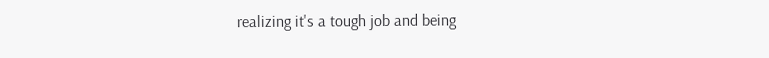realizing it's a tough job and being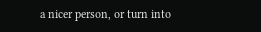a nicer person, or turn into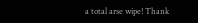a total arse wipe! Thank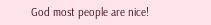God most people are nice!